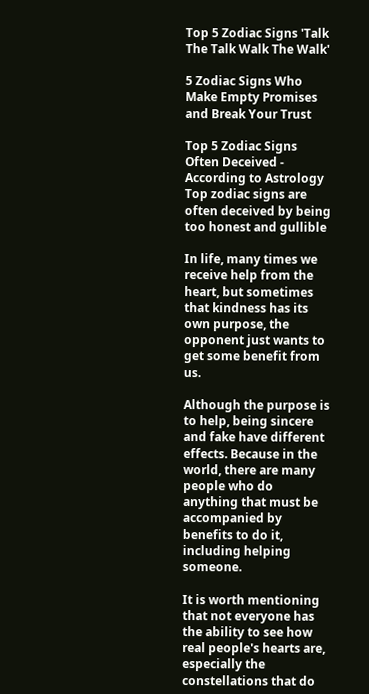Top 5 Zodiac Signs 'Talk The Talk Walk The Walk'

5 Zodiac Signs Who Make Empty Promises and Break Your Trust

Top 5 Zodiac Signs Often Deceived - According to Astrology
Top zodiac signs are often deceived by being too honest and gullible

In life, many times we receive help from the heart, but sometimes that kindness has its own purpose, the opponent just wants to get some benefit from us.

Although the purpose is to help, being sincere and fake have different effects. Because in the world, there are many people who do anything that must be accompanied by benefits to do it, including helping someone.

It is worth mentioning that not everyone has the ability to see how real people's hearts are, especially the constellations that do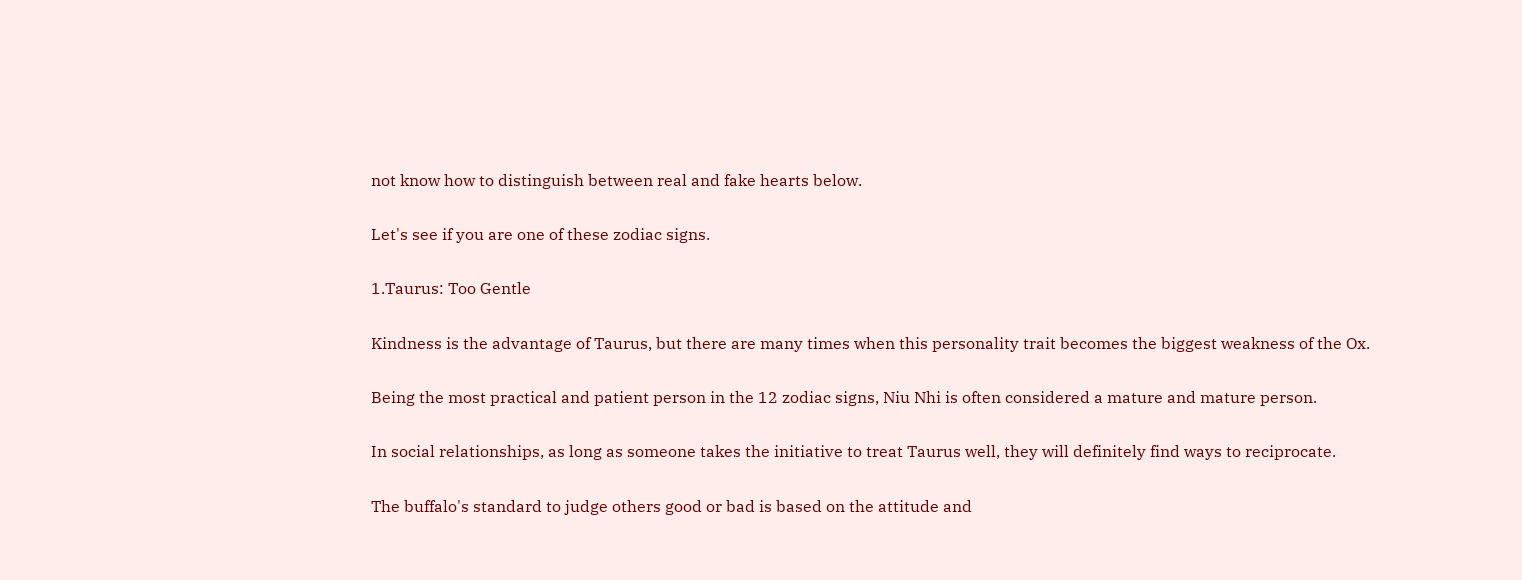not know how to distinguish between real and fake hearts below.

Let's see if you are one of these zodiac signs.

1.Taurus: Too Gentle

Kindness is the advantage of Taurus, but there are many times when this personality trait becomes the biggest weakness of the Ox.

Being the most practical and patient person in the 12 zodiac signs, Niu Nhi is often considered a mature and mature person.

In social relationships, as long as someone takes the initiative to treat Taurus well, they will definitely find ways to reciprocate.

The buffalo's standard to judge others good or bad is based on the attitude and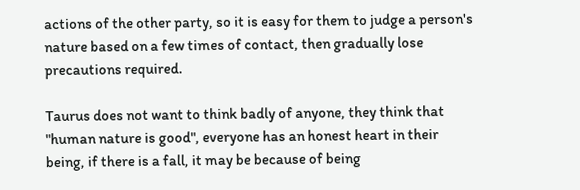actions of the other party, so it is easy for them to judge a person's nature based on a few times of contact, then gradually lose precautions required.

Taurus does not want to think badly of anyone, they think that "human nature is good", everyone has an honest heart in their being, if there is a fall, it may be because of being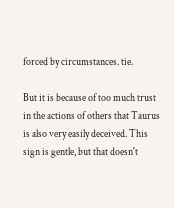forced by circumstances. tie.

But it is because of too much trust in the actions of others that Taurus is also very easily deceived. This sign is gentle, but that doesn't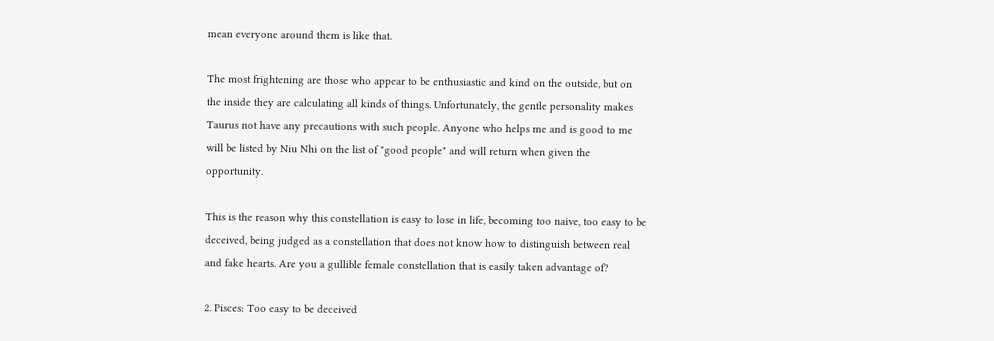mean everyone around them is like that.

The most frightening are those who appear to be enthusiastic and kind on the outside, but on the inside they are calculating all kinds of things. Unfortunately, the gentle personality makes Taurus not have any precautions with such people. Anyone who helps me and is good to me will be listed by Niu Nhi on the list of "good people" and will return when given the opportunity.

This is the reason why this constellation is easy to lose in life, becoming too naive, too easy to be deceived, being judged as a constellation that does not know how to distinguish between real and fake hearts. Are you a gullible female constellation that is easily taken advantage of?

2. Pisces: Too easy to be deceived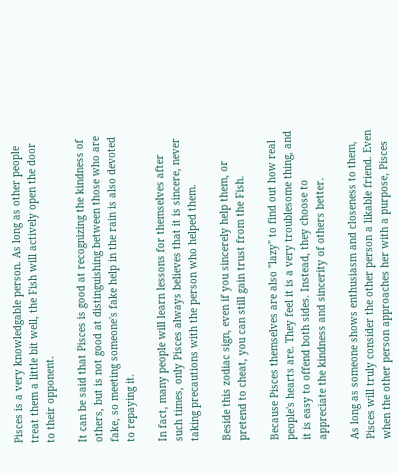Pisces is a very knowledgable person. As long as other people treat them a little bit well, the Fish will actively open the door to their opponent.

It can be said that Pisces is good at recognizing the kindness of others, but is not good at distinguishing between those who are fake, so meeting someone's fake help in the rain is also devoted to repaying it.

In fact, many people will learn lessons for themselves after such times, only Pisces always believes that it is sincere, never taking precautions with the person who helped them.

Beside this zodiac sign, even if you sincerely help them, or pretend to cheat, you can still gain trust from the Fish.

Because Pisces themselves are also "lazy" to find out how real people's hearts are. They feel it is a very troublesome thing, and it is easy to offend both sides. Instead, they choose to appreciate the kindness and sincerity of others better.

As long as someone shows enthusiasm and closeness to them, Pisces will truly consider the other person a likable friend. Even when the other person approaches her with a purpose, Pisces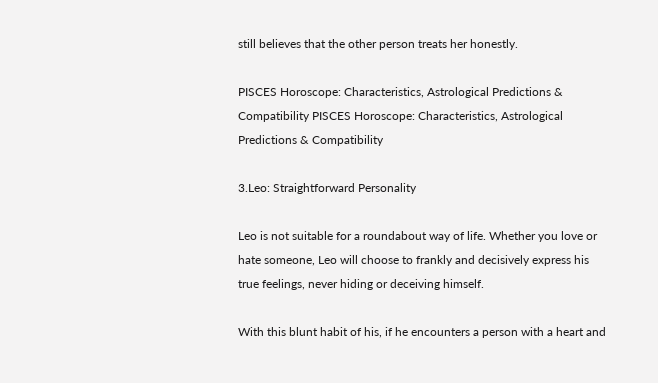still believes that the other person treats her honestly.

PISCES Horoscope: Characteristics, Astrological Predictions & Compatibility PISCES Horoscope: Characteristics, Astrological Predictions & Compatibility

3.Leo: Straightforward Personality

Leo is not suitable for a roundabout way of life. Whether you love or hate someone, Leo will choose to frankly and decisively express his true feelings, never hiding or deceiving himself.

With this blunt habit of his, if he encounters a person with a heart and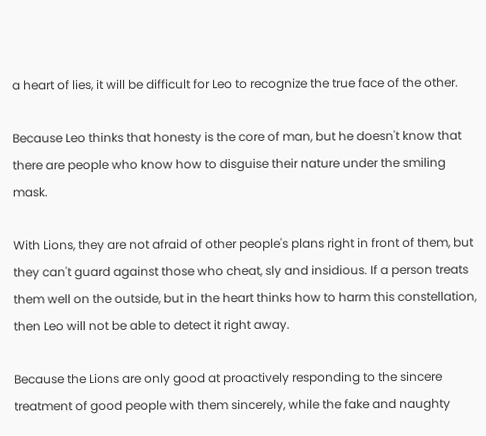a heart of lies, it will be difficult for Leo to recognize the true face of the other.

Because Leo thinks that honesty is the core of man, but he doesn't know that there are people who know how to disguise their nature under the smiling mask.

With Lions, they are not afraid of other people's plans right in front of them, but they can't guard against those who cheat, sly and insidious. If a person treats them well on the outside, but in the heart thinks how to harm this constellation, then Leo will not be able to detect it right away.

Because the Lions are only good at proactively responding to the sincere treatment of good people with them sincerely, while the fake and naughty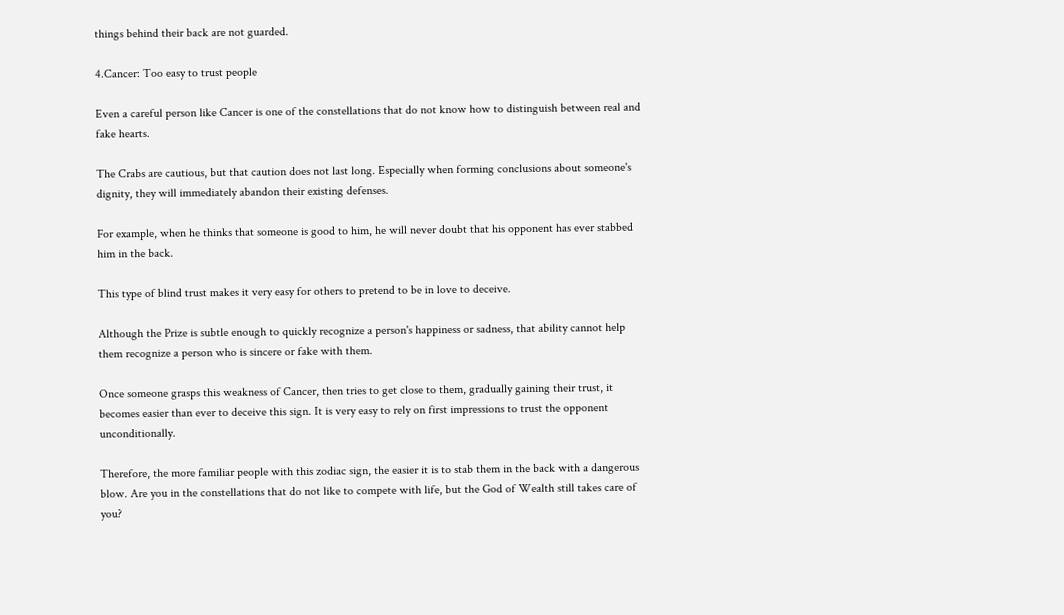things behind their back are not guarded.

4.Cancer: Too easy to trust people

Even a careful person like Cancer is one of the constellations that do not know how to distinguish between real and fake hearts.

The Crabs are cautious, but that caution does not last long. Especially when forming conclusions about someone's dignity, they will immediately abandon their existing defenses.

For example, when he thinks that someone is good to him, he will never doubt that his opponent has ever stabbed him in the back.

This type of blind trust makes it very easy for others to pretend to be in love to deceive.

Although the Prize is subtle enough to quickly recognize a person's happiness or sadness, that ability cannot help them recognize a person who is sincere or fake with them.

Once someone grasps this weakness of Cancer, then tries to get close to them, gradually gaining their trust, it becomes easier than ever to deceive this sign. It is very easy to rely on first impressions to trust the opponent unconditionally.

Therefore, the more familiar people with this zodiac sign, the easier it is to stab them in the back with a dangerous blow. Are you in the constellations that do not like to compete with life, but the God of Wealth still takes care of you?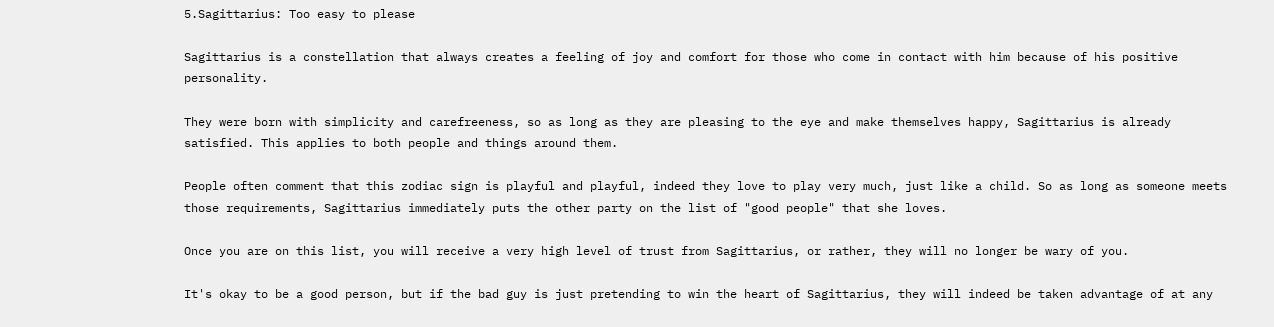5.Sagittarius: Too easy to please

Sagittarius is a constellation that always creates a feeling of joy and comfort for those who come in contact with him because of his positive personality.

They were born with simplicity and carefreeness, so as long as they are pleasing to the eye and make themselves happy, Sagittarius is already satisfied. This applies to both people and things around them.

People often comment that this zodiac sign is playful and playful, indeed they love to play very much, just like a child. So as long as someone meets those requirements, Sagittarius immediately puts the other party on the list of "good people" that she loves.

Once you are on this list, you will receive a very high level of trust from Sagittarius, or rather, they will no longer be wary of you.

It's okay to be a good person, but if the bad guy is just pretending to win the heart of Sagittarius, they will indeed be taken advantage of at any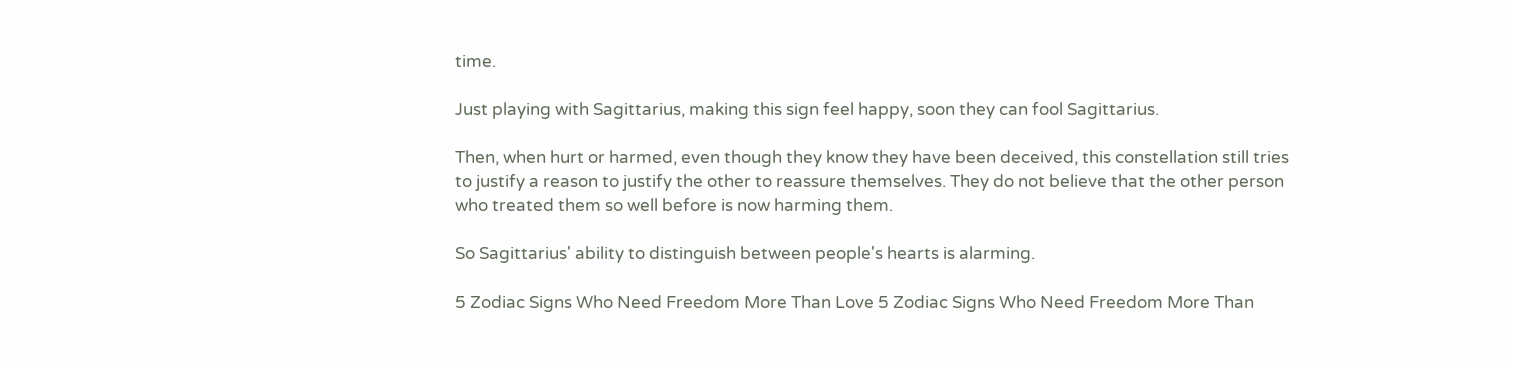time.

Just playing with Sagittarius, making this sign feel happy, soon they can fool Sagittarius.

Then, when hurt or harmed, even though they know they have been deceived, this constellation still tries to justify a reason to justify the other to reassure themselves. They do not believe that the other person who treated them so well before is now harming them.

So Sagittarius' ability to distinguish between people's hearts is alarming.

5 Zodiac Signs Who Need Freedom More Than Love 5 Zodiac Signs Who Need Freedom More Than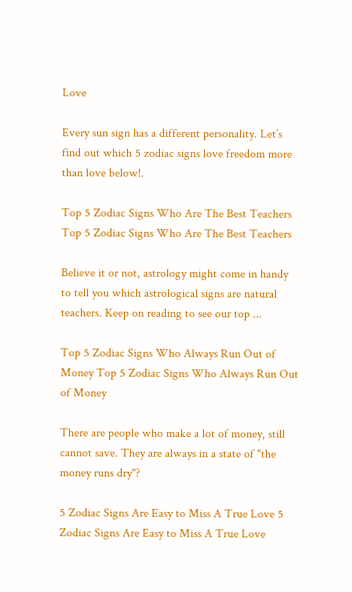Love

Every sun sign has a different personality. Let’s find out which 5 zodiac signs love freedom more than love below!.

Top 5 Zodiac Signs Who Are The Best Teachers Top 5 Zodiac Signs Who Are The Best Teachers

Believe it or not, astrology might come in handy to tell you which astrological signs are natural teachers. Keep on reading to see our top ...

Top 5 Zodiac Signs Who Always Run Out of Money Top 5 Zodiac Signs Who Always Run Out of Money

There are people who make a lot of money, still cannot save. They are always in a state of "the money runs dry"?

5 Zodiac Signs Are Easy to Miss A True Love 5 Zodiac Signs Are Easy to Miss A True Love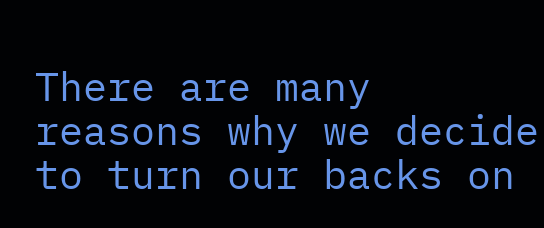There are many reasons why we decide to turn our backs on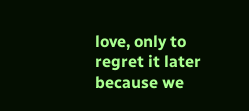love, only to regret it later because we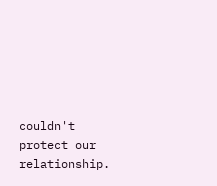couldn't protect our relationship.